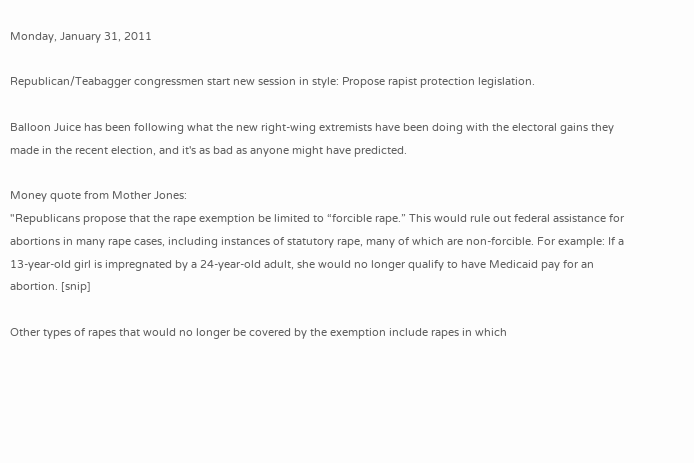Monday, January 31, 2011

Republican/Teabagger congressmen start new session in style: Propose rapist protection legislation.

Balloon Juice has been following what the new right-wing extremists have been doing with the electoral gains they made in the recent election, and it's as bad as anyone might have predicted.

Money quote from Mother Jones:
"Republicans propose that the rape exemption be limited to “forcible rape.” This would rule out federal assistance for abortions in many rape cases, including instances of statutory rape, many of which are non-forcible. For example: If a 13-year-old girl is impregnated by a 24-year-old adult, she would no longer qualify to have Medicaid pay for an abortion. [snip]

Other types of rapes that would no longer be covered by the exemption include rapes in which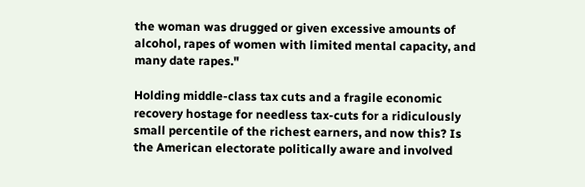the woman was drugged or given excessive amounts of alcohol, rapes of women with limited mental capacity, and many date rapes."

Holding middle-class tax cuts and a fragile economic recovery hostage for needless tax-cuts for a ridiculously small percentile of the richest earners, and now this? Is the American electorate politically aware and involved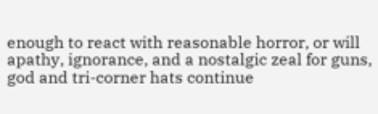enough to react with reasonable horror, or will apathy, ignorance, and a nostalgic zeal for guns, god and tri-corner hats continue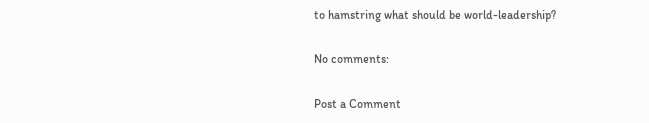to hamstring what should be world-leadership?

No comments:

Post a Comment